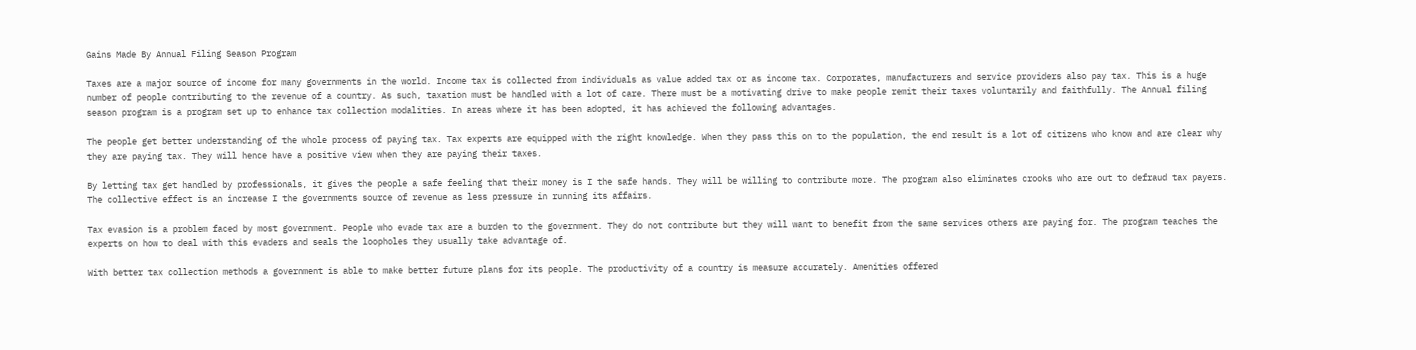Gains Made By Annual Filing Season Program

Taxes are a major source of income for many governments in the world. Income tax is collected from individuals as value added tax or as income tax. Corporates, manufacturers and service providers also pay tax. This is a huge number of people contributing to the revenue of a country. As such, taxation must be handled with a lot of care. There must be a motivating drive to make people remit their taxes voluntarily and faithfully. The Annual filing season program is a program set up to enhance tax collection modalities. In areas where it has been adopted, it has achieved the following advantages.

The people get better understanding of the whole process of paying tax. Tax experts are equipped with the right knowledge. When they pass this on to the population, the end result is a lot of citizens who know and are clear why they are paying tax. They will hence have a positive view when they are paying their taxes.

By letting tax get handled by professionals, it gives the people a safe feeling that their money is I the safe hands. They will be willing to contribute more. The program also eliminates crooks who are out to defraud tax payers. The collective effect is an increase I the governments source of revenue as less pressure in running its affairs.

Tax evasion is a problem faced by most government. People who evade tax are a burden to the government. They do not contribute but they will want to benefit from the same services others are paying for. The program teaches the experts on how to deal with this evaders and seals the loopholes they usually take advantage of.

With better tax collection methods a government is able to make better future plans for its people. The productivity of a country is measure accurately. Amenities offered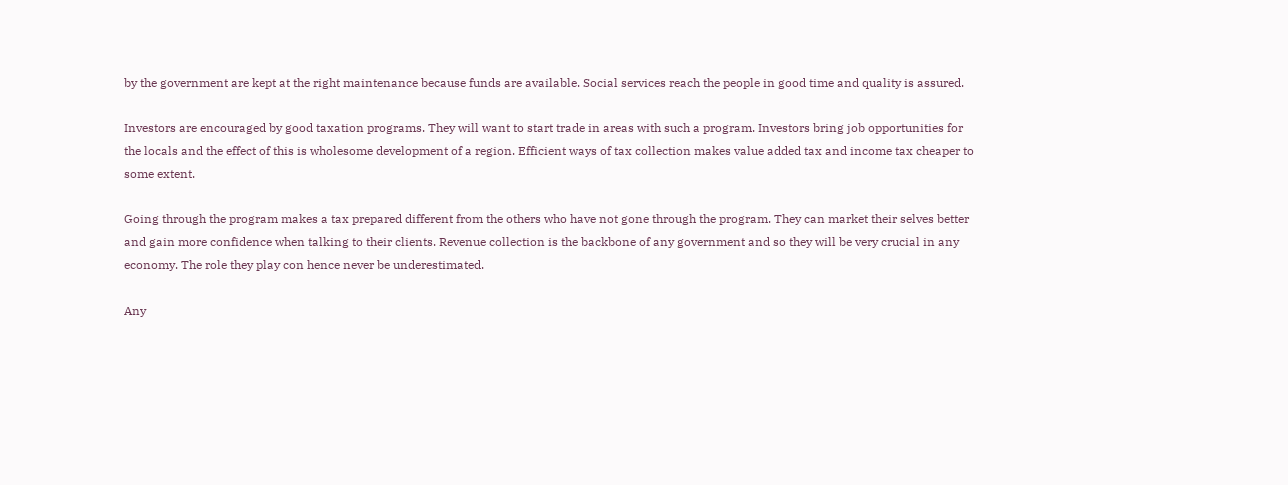by the government are kept at the right maintenance because funds are available. Social services reach the people in good time and quality is assured.

Investors are encouraged by good taxation programs. They will want to start trade in areas with such a program. Investors bring job opportunities for the locals and the effect of this is wholesome development of a region. Efficient ways of tax collection makes value added tax and income tax cheaper to some extent.

Going through the program makes a tax prepared different from the others who have not gone through the program. They can market their selves better and gain more confidence when talking to their clients. Revenue collection is the backbone of any government and so they will be very crucial in any economy. The role they play con hence never be underestimated.

Any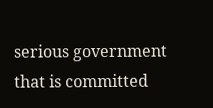serious government that is committed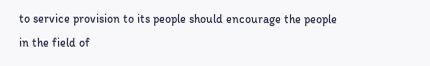to service provision to its people should encourage the people in the field of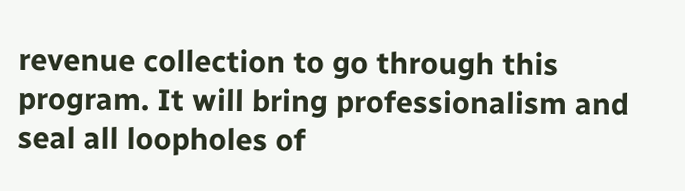revenue collection to go through this program. It will bring professionalism and seal all loopholes of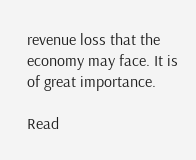revenue loss that the economy may face. It is of great importance.

Read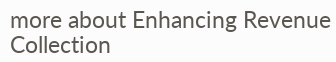more about Enhancing Revenue Collection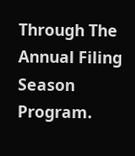Through The Annual Filing Season Program.